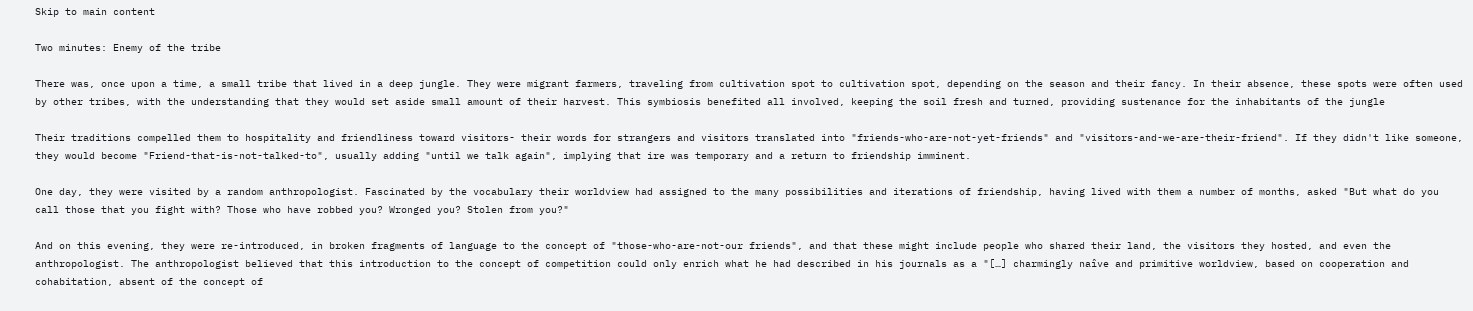Skip to main content

Two minutes: Enemy of the tribe

There was, once upon a time, a small tribe that lived in a deep jungle. They were migrant farmers, traveling from cultivation spot to cultivation spot, depending on the season and their fancy. In their absence, these spots were often used by other tribes, with the understanding that they would set aside small amount of their harvest. This symbiosis benefited all involved, keeping the soil fresh and turned, providing sustenance for the inhabitants of the jungle

Their traditions compelled them to hospitality and friendliness toward visitors- their words for strangers and visitors translated into "friends-who-are-not-yet-friends" and "visitors-and-we-are-their-friend". If they didn't like someone, they would become "Friend-that-is-not-talked-to", usually adding "until we talk again", implying that ire was temporary and a return to friendship imminent.

One day, they were visited by a random anthropologist. Fascinated by the vocabulary their worldview had assigned to the many possibilities and iterations of friendship, having lived with them a number of months, asked "But what do you call those that you fight with? Those who have robbed you? Wronged you? Stolen from you?"

And on this evening, they were re-introduced, in broken fragments of language to the concept of "those-who-are-not-our friends", and that these might include people who shared their land, the visitors they hosted, and even the anthropologist. The anthropologist believed that this introduction to the concept of competition could only enrich what he had described in his journals as a "[…] charmingly naîve and primitive worldview, based on cooperation and cohabitation, absent of the concept of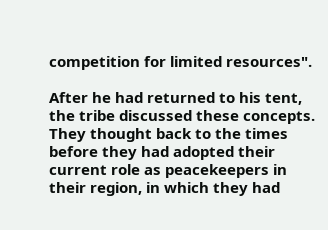competition for limited resources".

After he had returned to his tent, the tribe discussed these concepts. They thought back to the times before they had adopted their current role as peacekeepers in their region, in which they had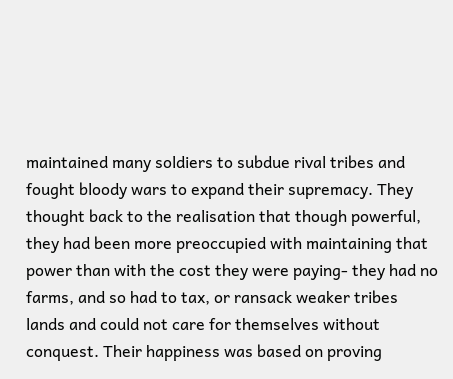maintained many soldiers to subdue rival tribes and fought bloody wars to expand their supremacy. They thought back to the realisation that though powerful, they had been more preoccupied with maintaining that power than with the cost they were paying- they had no farms, and so had to tax, or ransack weaker tribes lands and could not care for themselves without conquest. Their happiness was based on proving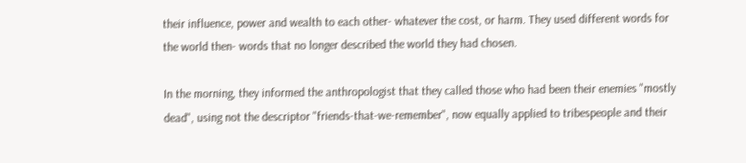their influence, power and wealth to each other- whatever the cost, or harm. They used different words for the world then- words that no longer described the world they had chosen.

In the morning, they informed the anthropologist that they called those who had been their enemies "mostly dead", using not the descriptor "friends-that-we-remember", now equally applied to tribespeople and their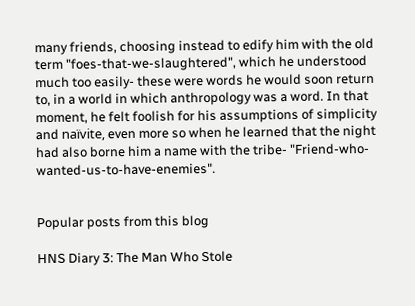many friends, choosing instead to edify him with the old term "foes-that-we-slaughtered", which he understood much too easily- these were words he would soon return to, in a world in which anthropology was a word. In that moment, he felt foolish for his assumptions of simplicity and naïvite, even more so when he learned that the night had also borne him a name with the tribe- "Friend-who-wanted-us-to-have-enemies".


Popular posts from this blog

HNS Diary 3: The Man Who Stole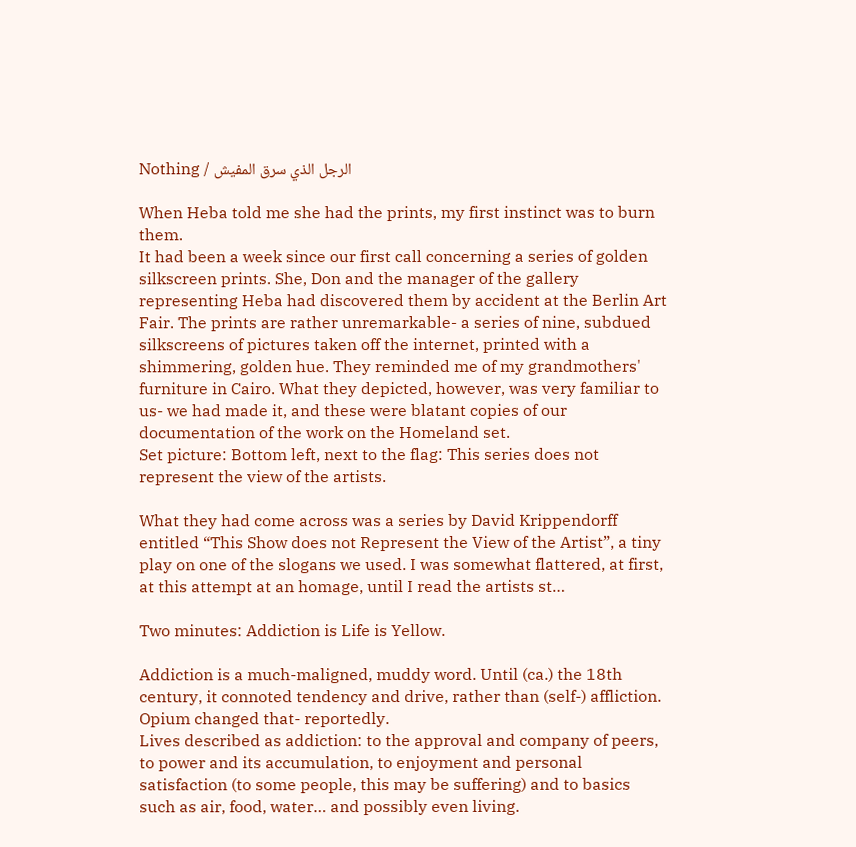Nothing / الرجل الذي سرق المفيش

When Heba told me she had the prints, my first instinct was to burn them.
It had been a week since our first call concerning a series of golden silkscreen prints. She, Don and the manager of the gallery representing Heba had discovered them by accident at the Berlin Art Fair. The prints are rather unremarkable- a series of nine, subdued silkscreens of pictures taken off the internet, printed with a shimmering, golden hue. They reminded me of my grandmothers' furniture in Cairo. What they depicted, however, was very familiar to us- we had made it, and these were blatant copies of our documentation of the work on the Homeland set.
Set picture: Bottom left, next to the flag: This series does not represent the view of the artists.

What they had come across was a series by David Krippendorff entitled “This Show does not Represent the View of the Artist”, a tiny play on one of the slogans we used. I was somewhat flattered, at first, at this attempt at an homage, until I read the artists st…

Two minutes: Addiction is Life is Yellow.

Addiction is a much-maligned, muddy word. Until (ca.) the 18th century, it connoted tendency and drive, rather than (self-) affliction. Opium changed that- reportedly.
Lives described as addiction: to the approval and company of peers, to power and its accumulation, to enjoyment and personal satisfaction (to some people, this may be suffering) and to basics such as air, food, water… and possibly even living.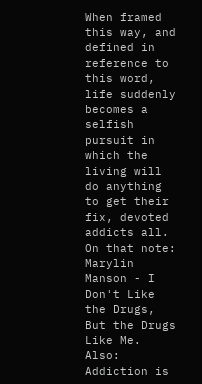When framed this way, and defined in reference to this word, life suddenly becomes a selfish pursuit in which the living will do anything to get their fix, devoted addicts all.
On that note: Marylin Manson - I Don't Like the Drugs, But the Drugs Like Me.
Also: Addiction is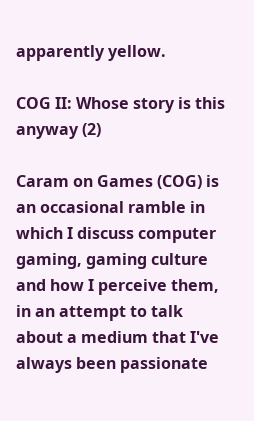apparently yellow.

COG II: Whose story is this anyway (2)

Caram on Games (COG) is an occasional ramble in which I discuss computer gaming, gaming culture and how I perceive them, in an attempt to talk about a medium that I've always been passionate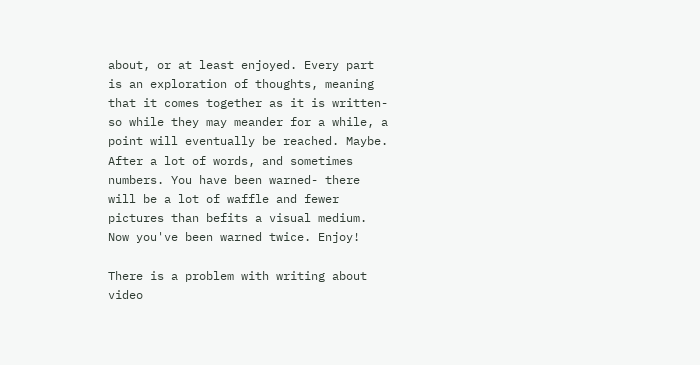about, or at least enjoyed. Every part is an exploration of thoughts, meaning that it comes together as it is written- so while they may meander for a while, a point will eventually be reached. Maybe. After a lot of words, and sometimes numbers. You have been warned- there will be a lot of waffle and fewer pictures than befits a visual medium. Now you've been warned twice. Enjoy!

There is a problem with writing about video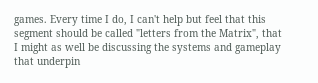games. Every time I do, I can't help but feel that this segment should be called "letters from the Matrix", that I might as well be discussing the systems and gameplay that underpin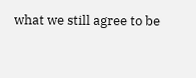what we still agree to be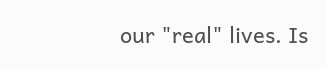our "real" lives. Is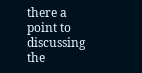there a point to discussing the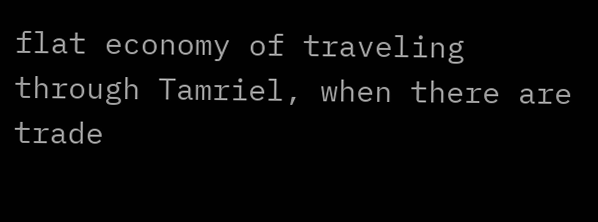flat economy of traveling through Tamriel, when there are trade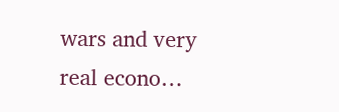wars and very real econo…